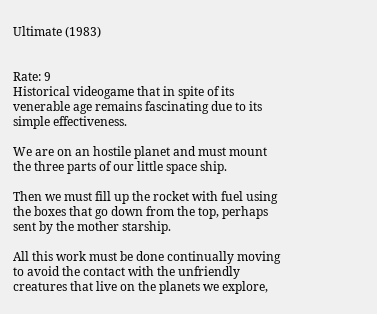Ultimate (1983)


Rate: 9
Historical videogame that in spite of its venerable age remains fascinating due to its simple effectiveness.

We are on an hostile planet and must mount the three parts of our little space ship.

Then we must fill up the rocket with fuel using the boxes that go down from the top, perhaps sent by the mother starship.

All this work must be done continually moving to avoid the contact with the unfriendly creatures that live on the planets we explore,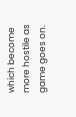which become more hostile as game goes on.